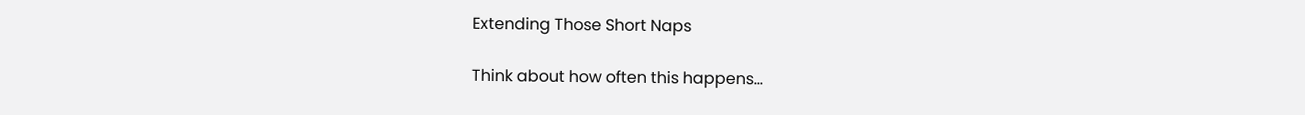Extending Those Short Naps

Think about how often this happens…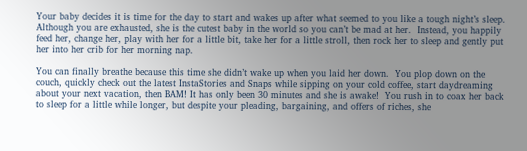Your baby decides it is time for the day to start and wakes up after what seemed to you like a tough night’s sleep. Although you are exhausted, she is the cutest baby in the world so you can’t be mad at her.  Instead, you happily feed her, change her, play with her for a little bit, take her for a little stroll, then rock her to sleep and gently put her into her crib for her morning nap.

You can finally breathe because this time she didn’t wake up when you laid her down.  You plop down on the couch, quickly check out the latest InstaStories and Snaps while sipping on your cold coffee, start daydreaming about your next vacation, then BAM! It has only been 30 minutes and she is awake!  You rush in to coax her back to sleep for a little while longer, but despite your pleading, bargaining, and offers of riches, she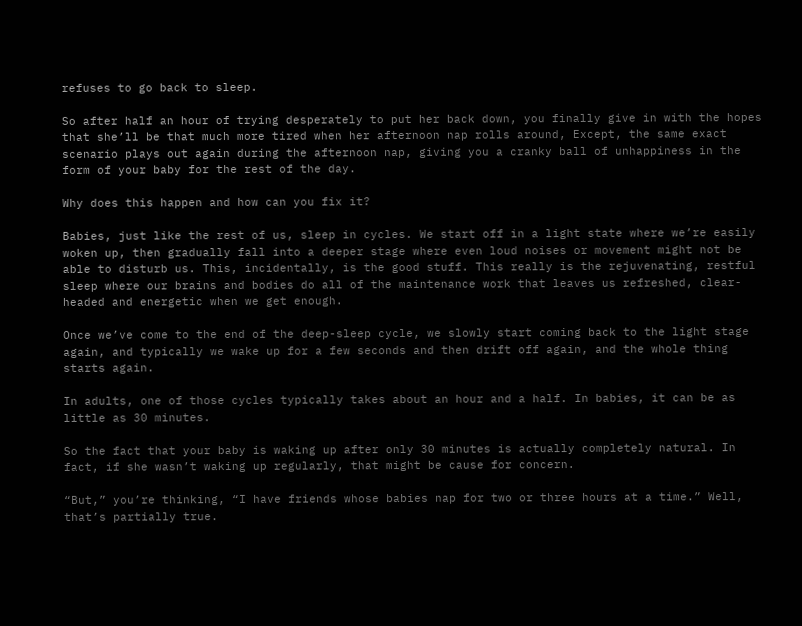refuses to go back to sleep.

So after half an hour of trying desperately to put her back down, you finally give in with the hopes that she’ll be that much more tired when her afternoon nap rolls around, Except, the same exact scenario plays out again during the afternoon nap, giving you a cranky ball of unhappiness in the form of your baby for the rest of the day.

Why does this happen and how can you fix it?

Babies, just like the rest of us, sleep in cycles. We start off in a light state where we’re easily woken up, then gradually fall into a deeper stage where even loud noises or movement might not be able to disturb us. This, incidentally, is the good stuff. This really is the rejuvenating, restful sleep where our brains and bodies do all of the maintenance work that leaves us refreshed, clear-headed and energetic when we get enough.

Once we’ve come to the end of the deep-sleep cycle, we slowly start coming back to the light stage again, and typically we wake up for a few seconds and then drift off again, and the whole thing starts again.

In adults, one of those cycles typically takes about an hour and a half. In babies, it can be as little as 30 minutes.

So the fact that your baby is waking up after only 30 minutes is actually completely natural. In fact, if she wasn’t waking up regularly, that might be cause for concern.

“But,” you’re thinking, “I have friends whose babies nap for two or three hours at a time.” Well, that’s partially true.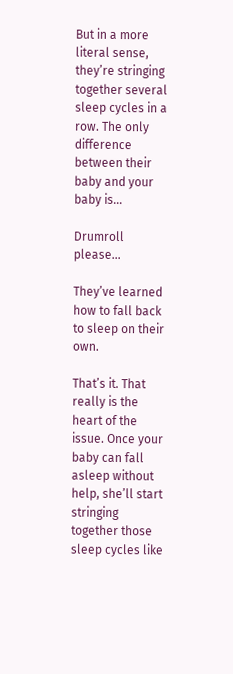But in a more literal sense, they’re stringing together several sleep cycles in a row. The only difference between their baby and your baby is…

Drumroll please…

They’ve learned how to fall back to sleep on their own.

That’s it. That really is the heart of the issue. Once your baby can fall asleep without help, she’ll start stringing together those sleep cycles like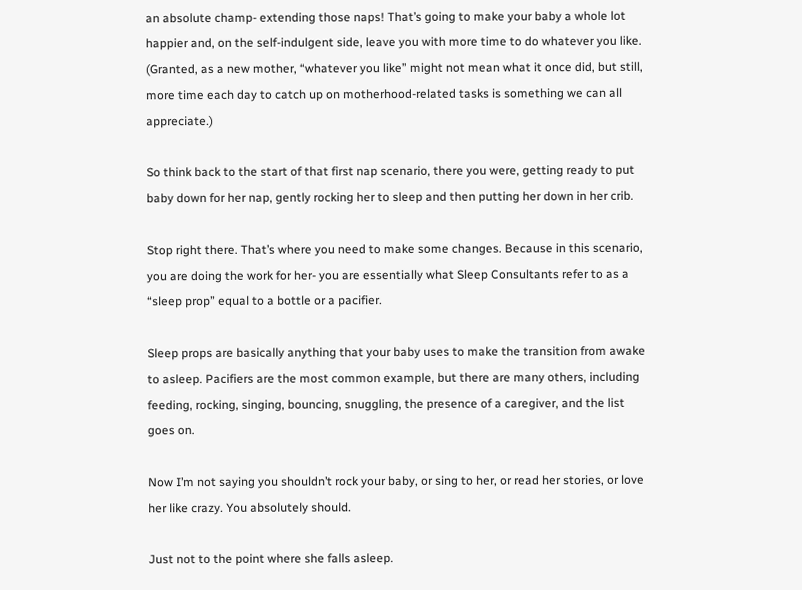an absolute champ- extending those naps! That’s going to make your baby a whole lot happier and, on the self-indulgent side, leave you with more time to do whatever you like. (Granted, as a new mother, “whatever you like” might not mean what it once did, but still, more time each day to catch up on motherhood-related tasks is something we can all appreciate.)

So think back to the start of that first nap scenario, there you were, getting ready to put baby down for her nap, gently rocking her to sleep and then putting her down in her crib.

Stop right there. That’s where you need to make some changes. Because in this scenario, you are doing the work for her- you are essentially what Sleep Consultants refer to as a “sleep prop” equal to a bottle or a pacifier.

Sleep props are basically anything that your baby uses to make the transition from awake to asleep. Pacifiers are the most common example, but there are many others, including feeding, rocking, singing, bouncing, snuggling, the presence of a caregiver, and the list goes on.

Now I’m not saying you shouldn’t rock your baby, or sing to her, or read her stories, or love her like crazy. You absolutely should.

Just not to the point where she falls asleep.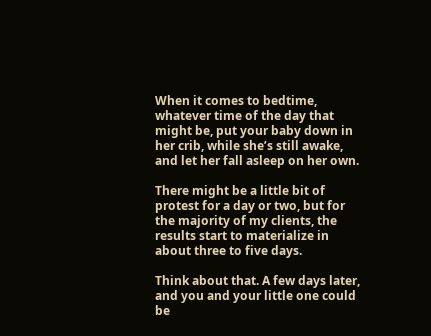When it comes to bedtime, whatever time of the day that might be, put your baby down in her crib, while she’s still awake, and let her fall asleep on her own.

There might be a little bit of protest for a day or two, but for the majority of my clients, the results start to materialize in about three to five days.

Think about that. A few days later, and you and your little one could be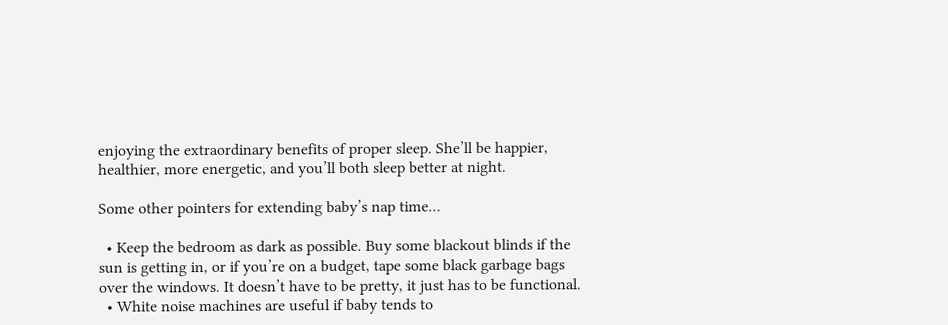enjoying the extraordinary benefits of proper sleep. She’ll be happier, healthier, more energetic, and you’ll both sleep better at night.

Some other pointers for extending baby’s nap time…

  • Keep the bedroom as dark as possible. Buy some blackout blinds if the sun is getting in, or if you’re on a budget, tape some black garbage bags over the windows. It doesn’t have to be pretty, it just has to be functional.
  • White noise machines are useful if baby tends to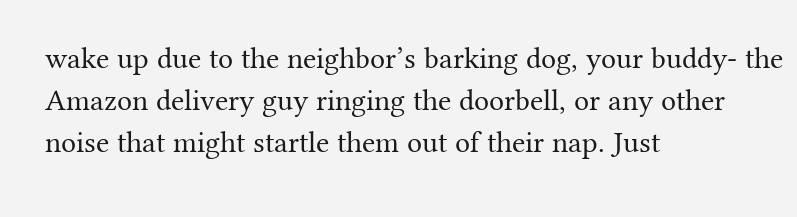wake up due to the neighbor’s barking dog, your buddy- the Amazon delivery guy ringing the doorbell, or any other noise that might startle them out of their nap. Just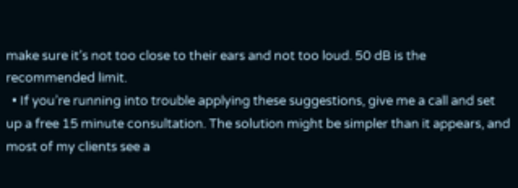make sure it’s not too close to their ears and not too loud. 50 dB is the recommended limit.
  • If you’re running into trouble applying these suggestions, give me a call and set up a free 15 minute consultation. The solution might be simpler than it appears, and most of my clients see a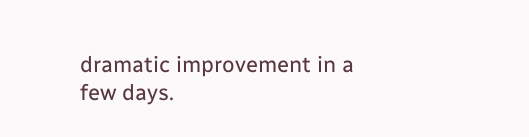dramatic improvement in a few days.